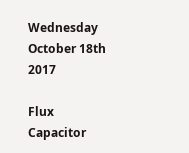Wednesday October 18th 2017

Flux Capacitor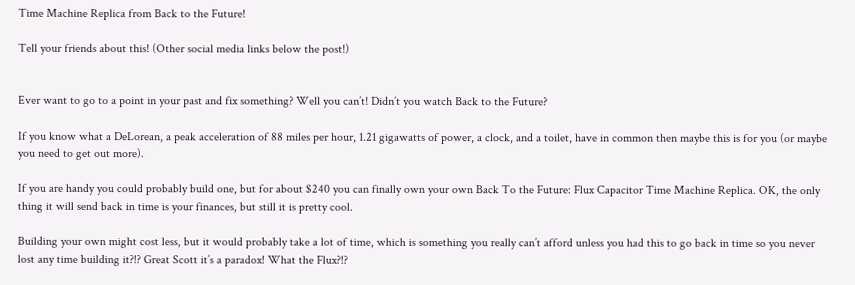Time Machine Replica from Back to the Future!

Tell your friends about this! (Other social media links below the post!)


Ever want to go to a point in your past and fix something? Well you can’t! Didn’t you watch Back to the Future?

If you know what a DeLorean, a peak acceleration of 88 miles per hour, 1.21 gigawatts of power, a clock, and a toilet, have in common then maybe this is for you (or maybe you need to get out more).

If you are handy you could probably build one, but for about $240 you can finally own your own Back To the Future: Flux Capacitor Time Machine Replica. OK, the only thing it will send back in time is your finances, but still it is pretty cool.

Building your own might cost less, but it would probably take a lot of time, which is something you really can’t afford unless you had this to go back in time so you never lost any time building it?!? Great Scott it’s a paradox! What the Flux?!?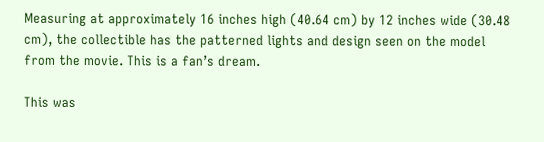Measuring at approximately 16 inches high (40.64 cm) by 12 inches wide (30.48 cm), the collectible has the patterned lights and design seen on the model from the movie. This is a fan’s dream.

This was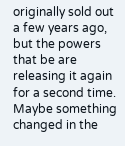originally sold out a few years ago, but the powers that be are releasing it again for a second time. Maybe something changed in the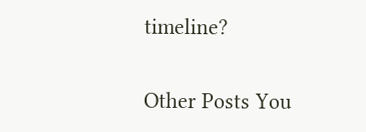timeline?

Other Posts You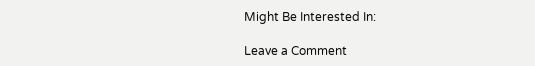Might Be Interested In:

Leave a Comment